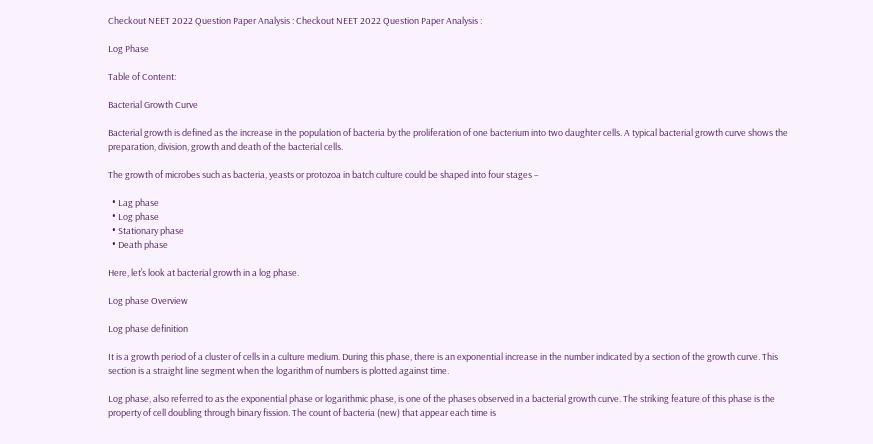Checkout NEET 2022 Question Paper Analysis : Checkout NEET 2022 Question Paper Analysis :

Log Phase

Table of Content:

Bacterial Growth Curve

Bacterial growth is defined as the increase in the population of bacteria by the proliferation of one bacterium into two daughter cells. A typical bacterial growth curve shows the preparation, division, growth and death of the bacterial cells.

The growth of microbes such as bacteria, yeasts or protozoa in batch culture could be shaped into four stages –

  • Lag phase
  • Log phase
  • Stationary phase
  • Death phase

Here, let’s look at bacterial growth in a log phase.

Log phase Overview

Log phase definition

It is a growth period of a cluster of cells in a culture medium. During this phase, there is an exponential increase in the number indicated by a section of the growth curve. This section is a straight line segment when the logarithm of numbers is plotted against time.

Log phase, also referred to as the exponential phase or logarithmic phase, is one of the phases observed in a bacterial growth curve. The striking feature of this phase is the property of cell doubling through binary fission. The count of bacteria (new) that appear each time is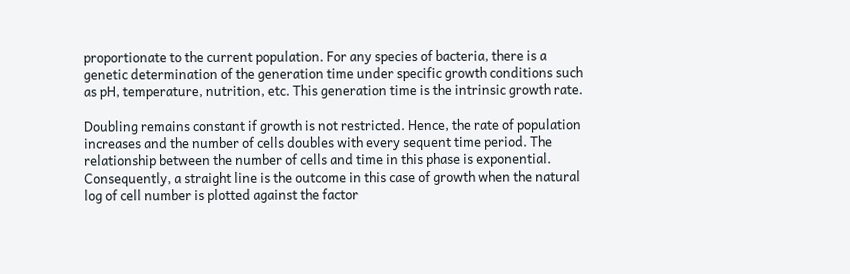proportionate to the current population. For any species of bacteria, there is a genetic determination of the generation time under specific growth conditions such as pH, temperature, nutrition, etc. This generation time is the intrinsic growth rate.

Doubling remains constant if growth is not restricted. Hence, the rate of population increases and the number of cells doubles with every sequent time period. The relationship between the number of cells and time in this phase is exponential. Consequently, a straight line is the outcome in this case of growth when the natural log of cell number is plotted against the factor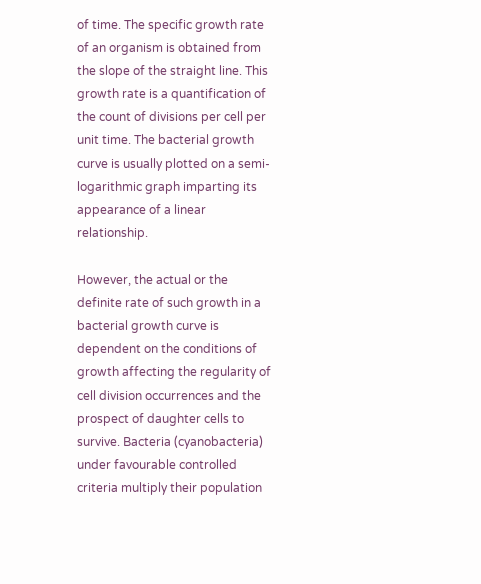of time. The specific growth rate of an organism is obtained from the slope of the straight line. This growth rate is a quantification of the count of divisions per cell per unit time. The bacterial growth curve is usually plotted on a semi-logarithmic graph imparting its appearance of a linear relationship.

However, the actual or the definite rate of such growth in a bacterial growth curve is dependent on the conditions of growth affecting the regularity of cell division occurrences and the prospect of daughter cells to survive. Bacteria (cyanobacteria) under favourable controlled criteria multiply their population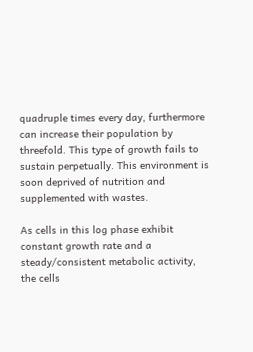quadruple times every day, furthermore can increase their population by threefold. This type of growth fails to sustain perpetually. This environment is soon deprived of nutrition and supplemented with wastes.

As cells in this log phase exhibit constant growth rate and a steady/consistent metabolic activity, the cells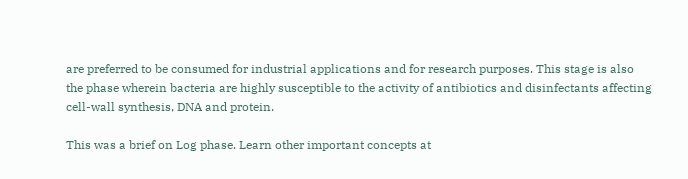are preferred to be consumed for industrial applications and for research purposes. This stage is also the phase wherein bacteria are highly susceptible to the activity of antibiotics and disinfectants affecting cell-wall synthesis, DNA and protein.

This was a brief on Log phase. Learn other important concepts at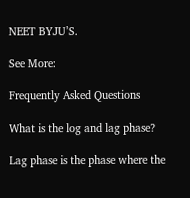NEET BYJU’S.

See More:

Frequently Asked Questions

What is the log and lag phase?

Lag phase is the phase where the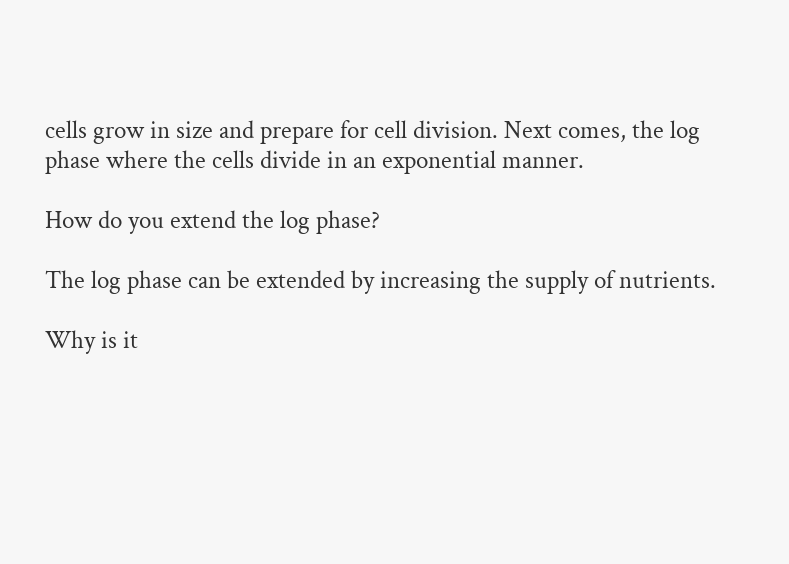cells grow in size and prepare for cell division. Next comes, the log phase where the cells divide in an exponential manner.

How do you extend the log phase?

The log phase can be extended by increasing the supply of nutrients.

Why is it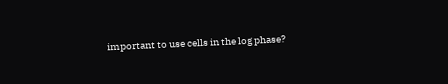important to use cells in the log phase?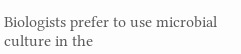Biologists prefer to use microbial culture in the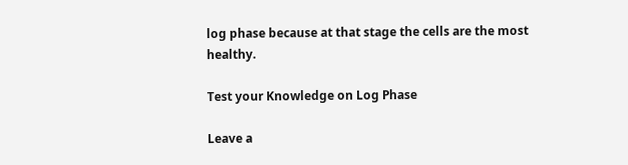log phase because at that stage the cells are the most healthy.

Test your Knowledge on Log Phase

Leave a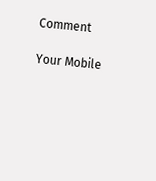Comment

Your Mobile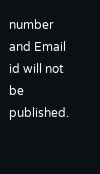number and Email id will not be published.